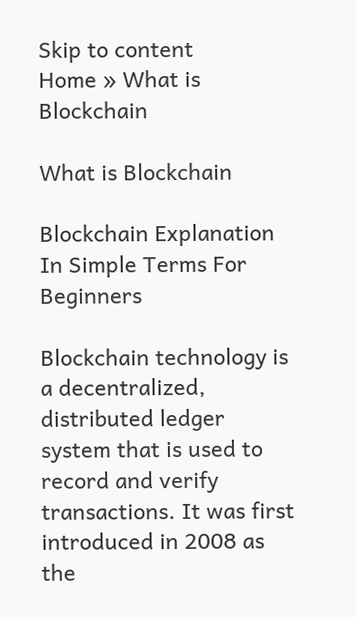Skip to content
Home » What is Blockchain

What is Blockchain

Blockchain Explanation In Simple Terms For Beginners

Blockchain technology is a decentralized, distributed ledger system that is used to record and verify transactions. It was first introduced in 2008 as the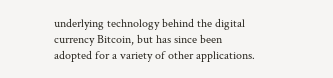underlying technology behind the digital currency Bitcoin, but has since been adopted for a variety of other applications.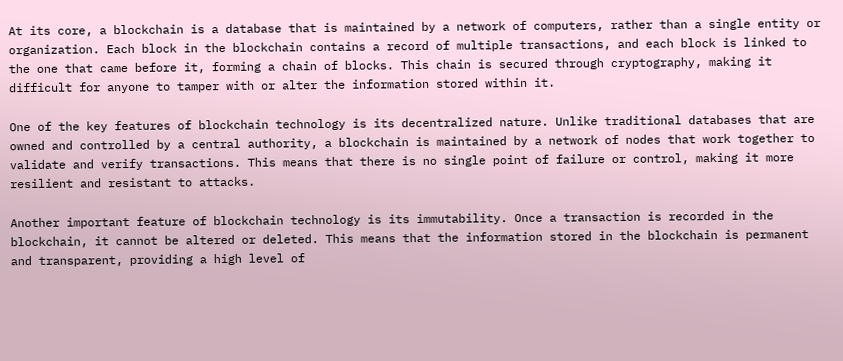At its core, a blockchain is a database that is maintained by a network of computers, rather than a single entity or organization. Each block in the blockchain contains a record of multiple transactions, and each block is linked to the one that came before it, forming a chain of blocks. This chain is secured through cryptography, making it difficult for anyone to tamper with or alter the information stored within it.

One of the key features of blockchain technology is its decentralized nature. Unlike traditional databases that are owned and controlled by a central authority, a blockchain is maintained by a network of nodes that work together to validate and verify transactions. This means that there is no single point of failure or control, making it more resilient and resistant to attacks.

Another important feature of blockchain technology is its immutability. Once a transaction is recorded in the blockchain, it cannot be altered or deleted. This means that the information stored in the blockchain is permanent and transparent, providing a high level of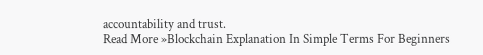accountability and trust.
Read More »Blockchain Explanation In Simple Terms For Beginners